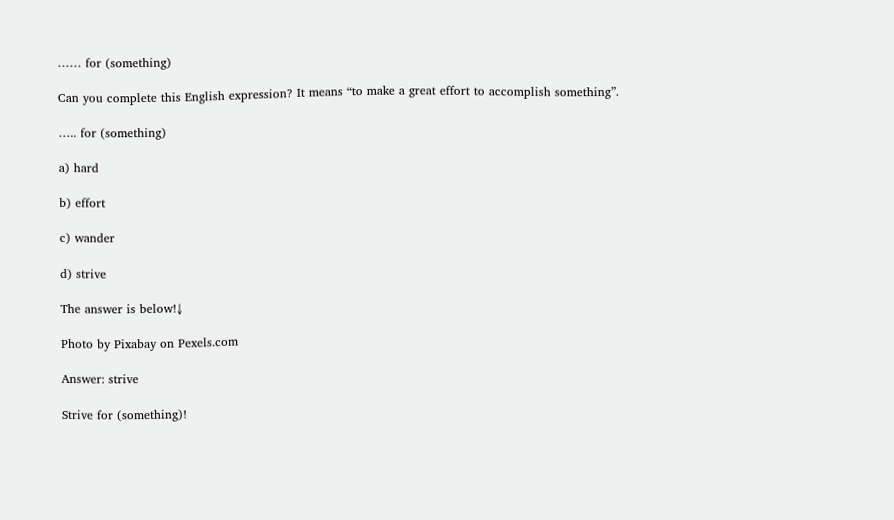…… for (something)

Can you complete this English expression? It means “to make a great effort to accomplish something”.

….. for (something)

a) hard

b) effort

c) wander

d) strive

The answer is below!↓

Photo by Pixabay on Pexels.com

Answer: strive

Strive for (something)!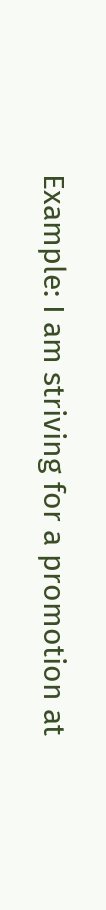Example: I am striving for a promotion at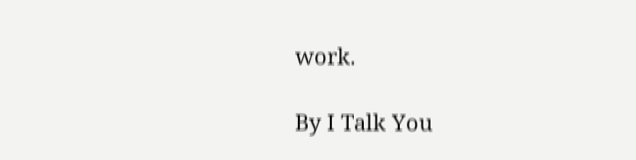work.

By I Talk You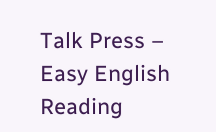Talk Press – Easy English Reading